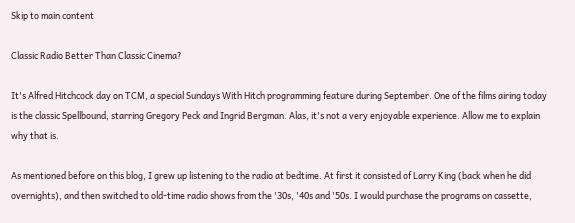Skip to main content

Classic Radio Better Than Classic Cinema?

It's Alfred Hitchcock day on TCM, a special Sundays With Hitch programming feature during September. One of the films airing today is the classic Spellbound, starring Gregory Peck and Ingrid Bergman. Alas, it's not a very enjoyable experience. Allow me to explain why that is.

As mentioned before on this blog, I grew up listening to the radio at bedtime. At first it consisted of Larry King (back when he did overnights), and then switched to old-time radio shows from the '30s, '40s and '50s. I would purchase the programs on cassette,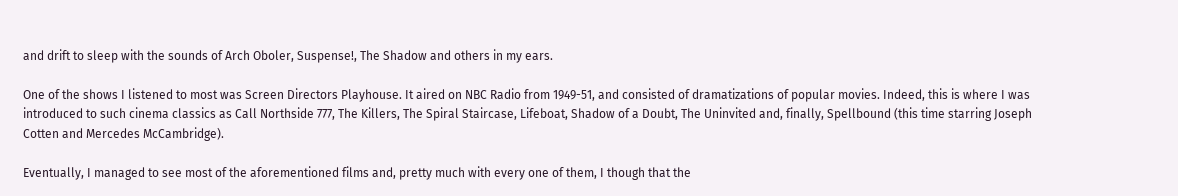and drift to sleep with the sounds of Arch Oboler, Suspense!, The Shadow and others in my ears.

One of the shows I listened to most was Screen Directors Playhouse. It aired on NBC Radio from 1949-51, and consisted of dramatizations of popular movies. Indeed, this is where I was introduced to such cinema classics as Call Northside 777, The Killers, The Spiral Staircase, Lifeboat, Shadow of a Doubt, The Uninvited and, finally, Spellbound (this time starring Joseph Cotten and Mercedes McCambridge).

Eventually, I managed to see most of the aforementioned films and, pretty much with every one of them, I though that the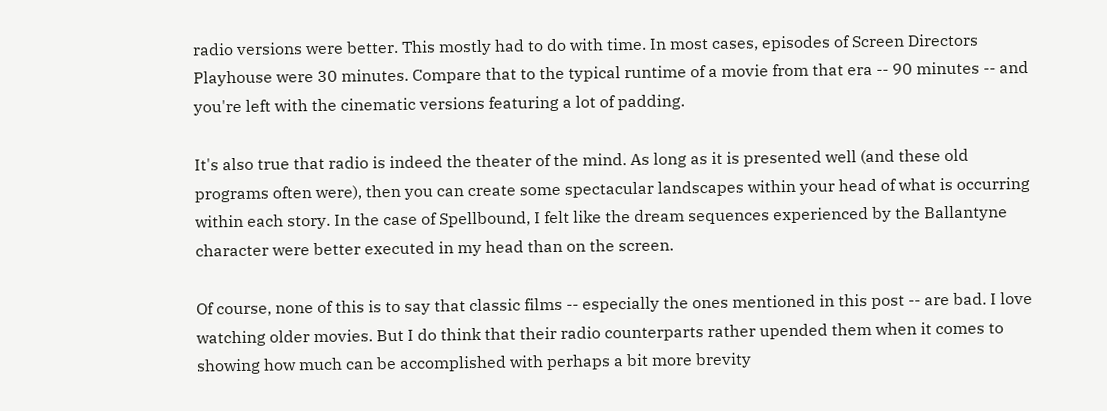radio versions were better. This mostly had to do with time. In most cases, episodes of Screen Directors Playhouse were 30 minutes. Compare that to the typical runtime of a movie from that era -- 90 minutes -- and you're left with the cinematic versions featuring a lot of padding.

It's also true that radio is indeed the theater of the mind. As long as it is presented well (and these old programs often were), then you can create some spectacular landscapes within your head of what is occurring within each story. In the case of Spellbound, I felt like the dream sequences experienced by the Ballantyne character were better executed in my head than on the screen.

Of course, none of this is to say that classic films -- especially the ones mentioned in this post -- are bad. I love watching older movies. But I do think that their radio counterparts rather upended them when it comes to showing how much can be accomplished with perhaps a bit more brevity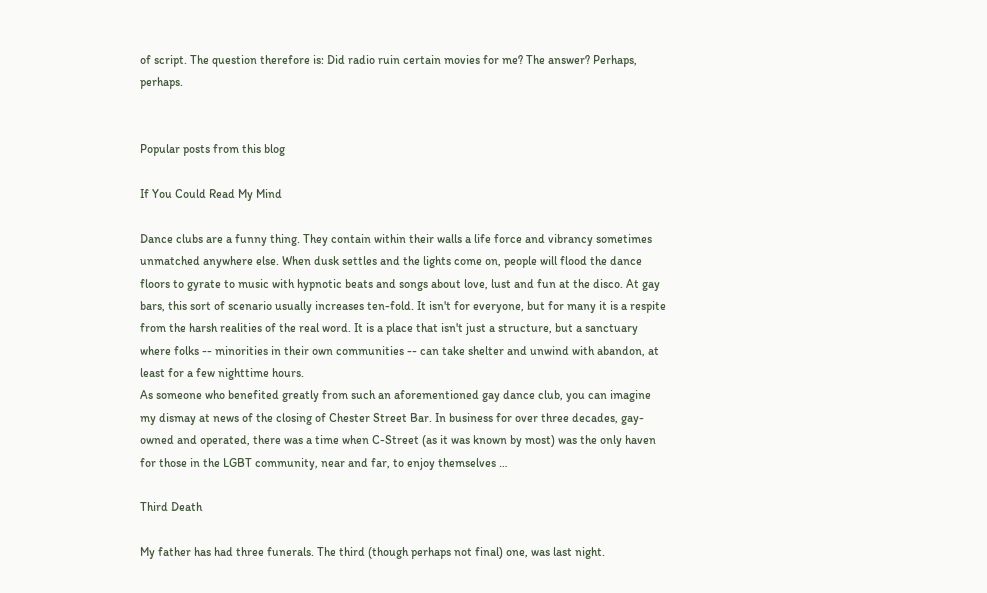of script. The question therefore is: Did radio ruin certain movies for me? The answer? Perhaps, perhaps.


Popular posts from this blog

If You Could Read My Mind

Dance clubs are a funny thing. They contain within their walls a life force and vibrancy sometimes unmatched anywhere else. When dusk settles and the lights come on, people will flood the dance floors to gyrate to music with hypnotic beats and songs about love, lust and fun at the disco. At gay bars, this sort of scenario usually increases ten-fold. It isn't for everyone, but for many it is a respite from the harsh realities of the real word. It is a place that isn't just a structure, but a sanctuary where folks -- minorities in their own communities -- can take shelter and unwind with abandon, at least for a few nighttime hours.
As someone who benefited greatly from such an aforementioned gay dance club, you can imagine my dismay at news of the closing of Chester Street Bar. In business for over three decades, gay-owned and operated, there was a time when C-Street (as it was known by most) was the only haven for those in the LGBT community, near and far, to enjoy themselves …

Third Death

My father has had three funerals. The third (though perhaps not final) one, was last night.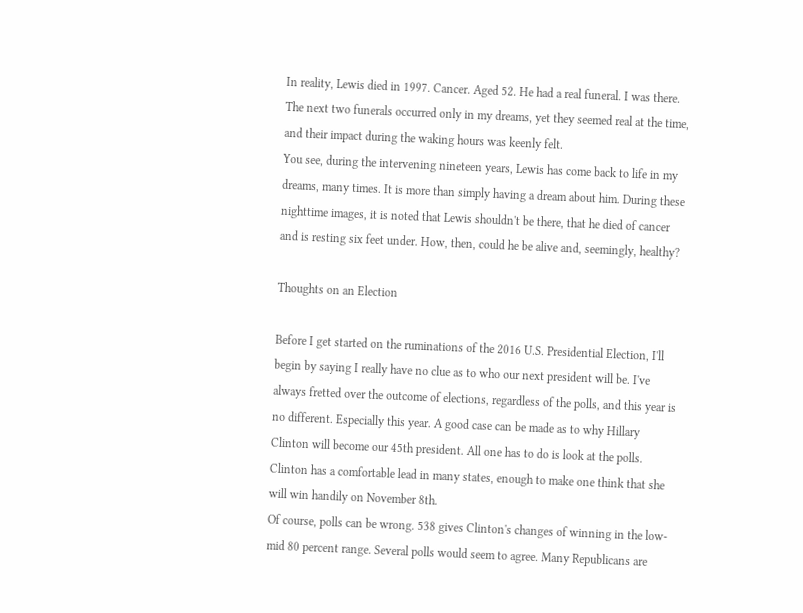In reality, Lewis died in 1997. Cancer. Aged 52. He had a real funeral. I was there. The next two funerals occurred only in my dreams, yet they seemed real at the time, and their impact during the waking hours was keenly felt.
You see, during the intervening nineteen years, Lewis has come back to life in my dreams, many times. It is more than simply having a dream about him. During these nighttime images, it is noted that Lewis shouldn't be there, that he died of cancer and is resting six feet under. How, then, could he be alive and, seemingly, healthy?

Thoughts on an Election

Before I get started on the ruminations of the 2016 U.S. Presidential Election, I'll begin by saying I really have no clue as to who our next president will be. I've always fretted over the outcome of elections, regardless of the polls, and this year is no different. Especially this year. A good case can be made as to why Hillary Clinton will become our 45th president. All one has to do is look at the polls. Clinton has a comfortable lead in many states, enough to make one think that she will win handily on November 8th.
Of course, polls can be wrong. 538 gives Clinton's changes of winning in the low-mid 80 percent range. Several polls would seem to agree. Many Republicans are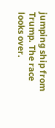jumping ship from Trump. The race looks over.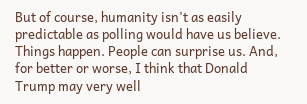But of course, humanity isn't as easily predictable as polling would have us believe. Things happen. People can surprise us. And, for better or worse, I think that Donald Trump may very well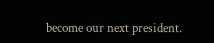become our next president.